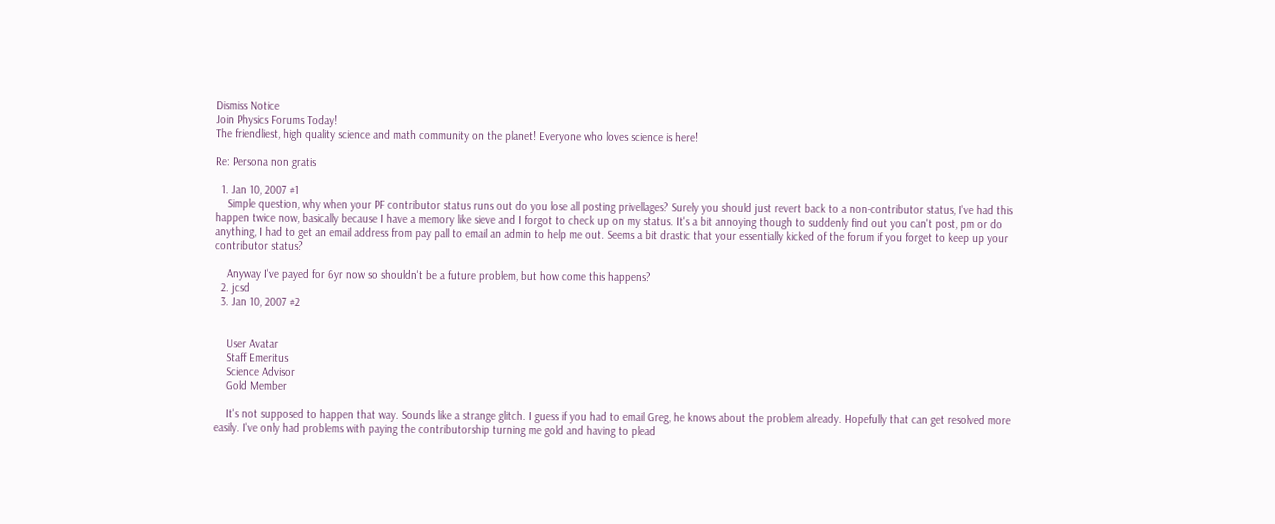Dismiss Notice
Join Physics Forums Today!
The friendliest, high quality science and math community on the planet! Everyone who loves science is here!

Re: Persona non gratis

  1. Jan 10, 2007 #1
    Simple question, why when your PF contributor status runs out do you lose all posting privellages? Surely you should just revert back to a non-contributor status, I've had this happen twice now, basically because I have a memory like sieve and I forgot to check up on my status. It's a bit annoying though to suddenly find out you can't post, pm or do anything, I had to get an email address from pay pall to email an admin to help me out. Seems a bit drastic that your essentially kicked of the forum if you forget to keep up your contributor status?

    Anyway I've payed for 6yr now so shouldn't be a future problem, but how come this happens?
  2. jcsd
  3. Jan 10, 2007 #2


    User Avatar
    Staff Emeritus
    Science Advisor
    Gold Member

    It's not supposed to happen that way. Sounds like a strange glitch. I guess if you had to email Greg, he knows about the problem already. Hopefully that can get resolved more easily. I've only had problems with paying the contributorship turning me gold and having to plead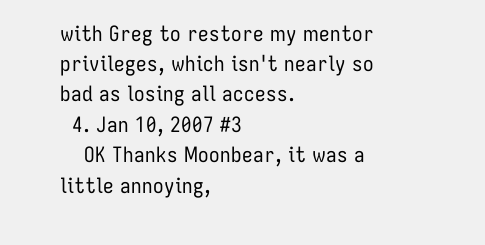with Greg to restore my mentor privileges, which isn't nearly so bad as losing all access.
  4. Jan 10, 2007 #3
    OK Thanks Moonbear, it was a little annoying,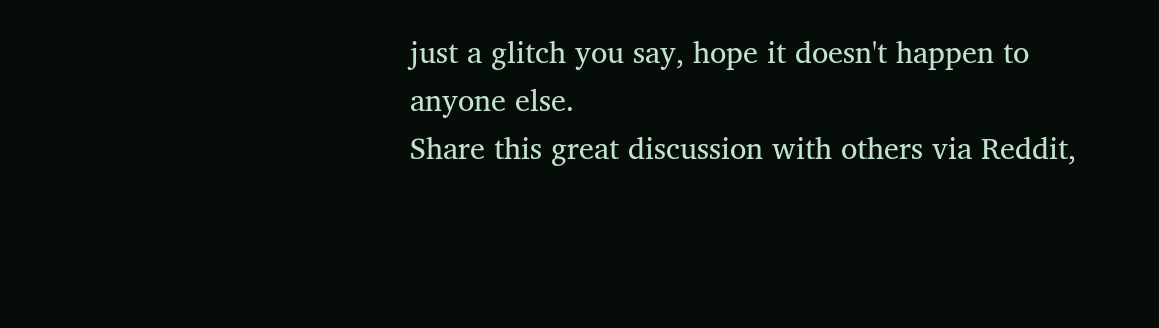just a glitch you say, hope it doesn't happen to anyone else.
Share this great discussion with others via Reddit,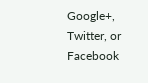Google+, Twitter, or Facebook